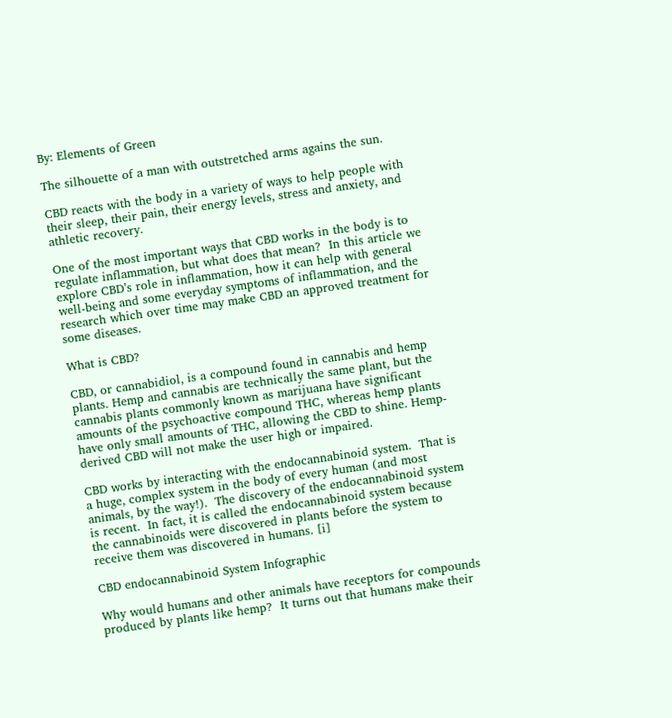By: Elements of Green

The silhouette of a man with outstretched arms agains the sun.

CBD reacts with the body in a variety of ways to help people with their sleep, their pain, their energy levels, stress and anxiety, and athletic recovery.

One of the most important ways that CBD works in the body is to regulate inflammation, but what does that mean?  In this article we explore CBD’s role in inflammation, how it can help with general well-being and some everyday symptoms of inflammation, and the research which over time may make CBD an approved treatment for some diseases.

What is CBD?

CBD, or cannabidiol, is a compound found in cannabis and hemp plants. Hemp and cannabis are technically the same plant, but the cannabis plants commonly known as marijuana have significant amounts of the psychoactive compound THC, whereas hemp plants have only small amounts of THC, allowing the CBD to shine. Hemp-derived CBD will not make the user high or impaired.

CBD works by interacting with the endocannabinoid system.  That is a huge, complex system in the body of every human (and most animals, by the way!).  The discovery of the endocannabinoid system is recent.  In fact, it is called the endocannabinoid system because the cannabinoids were discovered in plants before the system to receive them was discovered in humans. [i]

CBD endocannabinoid System Infographic

Why would humans and other animals have receptors for compounds produced by plants like hemp?  It turns out that humans make their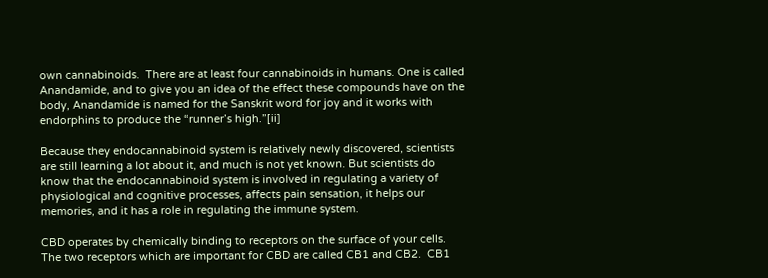own cannabinoids.  There are at least four cannabinoids in humans. One is called Anandamide, and to give you an idea of the effect these compounds have on the body, Anandamide is named for the Sanskrit word for joy and it works with endorphins to produce the “runner’s high.”[ii]

Because they endocannabinoid system is relatively newly discovered, scientists are still learning a lot about it, and much is not yet known. But scientists do know that the endocannabinoid system is involved in regulating a variety of physiological and cognitive processes, affects pain sensation, it helps our memories, and it has a role in regulating the immune system.

CBD operates by chemically binding to receptors on the surface of your cells.  The two receptors which are important for CBD are called CB1 and CB2.  CB1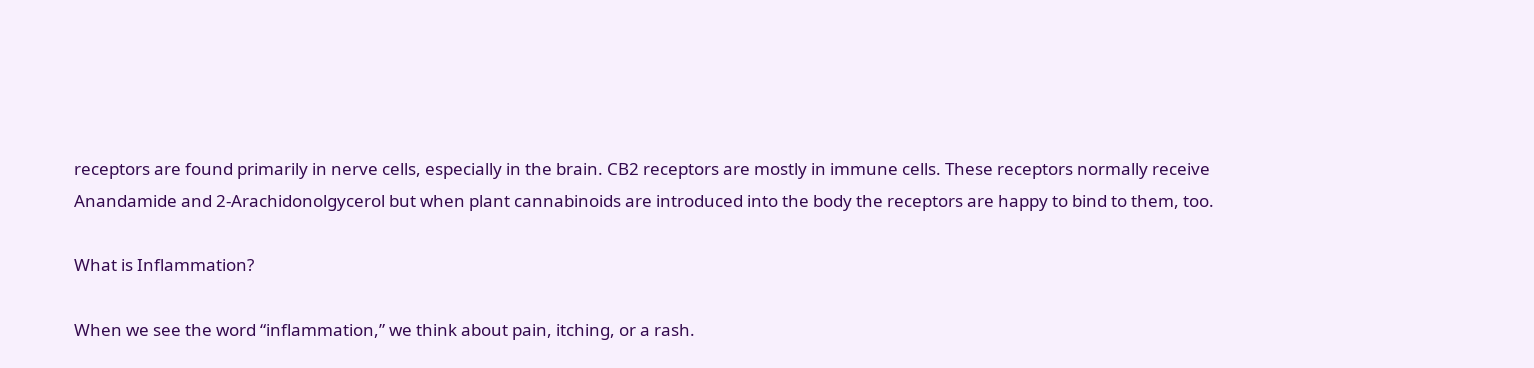receptors are found primarily in nerve cells, especially in the brain. CB2 receptors are mostly in immune cells. These receptors normally receive Anandamide and 2-Arachidonolgycerol but when plant cannabinoids are introduced into the body the receptors are happy to bind to them, too.

What is Inflammation?

When we see the word “inflammation,” we think about pain, itching, or a rash.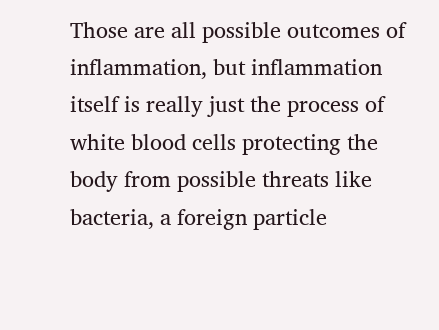Those are all possible outcomes of inflammation, but inflammation itself is really just the process of white blood cells protecting the body from possible threats like bacteria, a foreign particle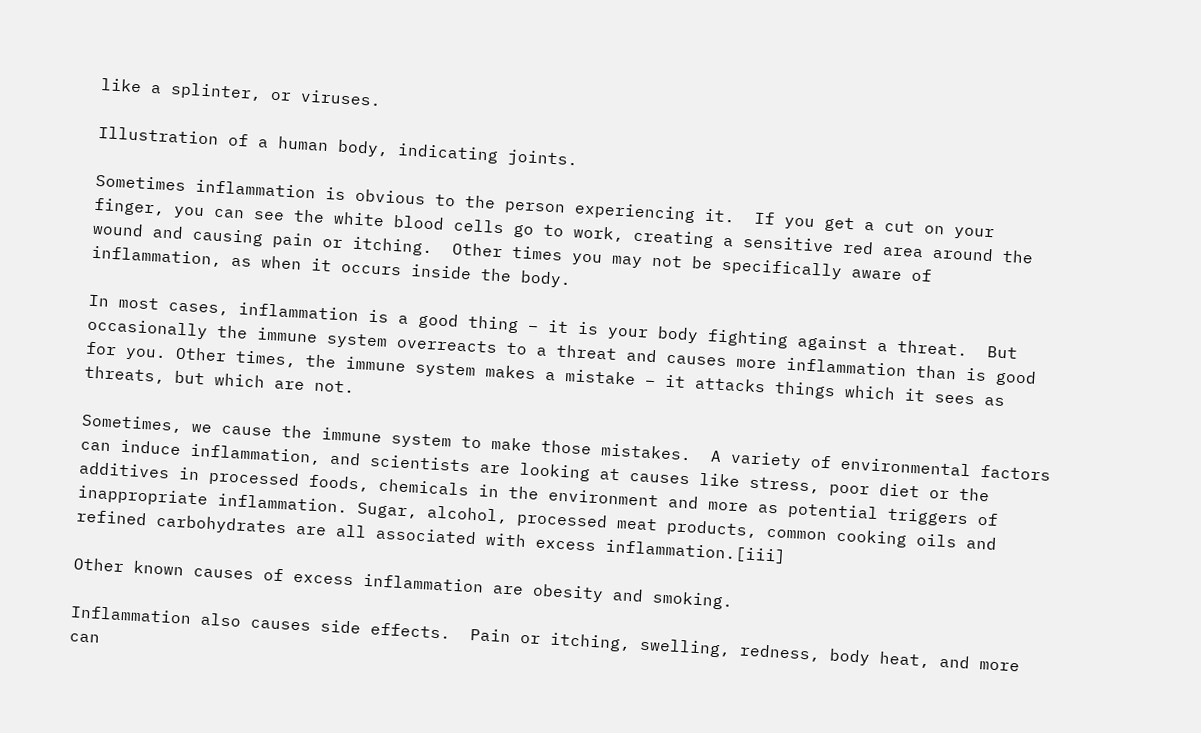like a splinter, or viruses.

Illustration of a human body, indicating joints.

Sometimes inflammation is obvious to the person experiencing it.  If you get a cut on your finger, you can see the white blood cells go to work, creating a sensitive red area around the wound and causing pain or itching.  Other times you may not be specifically aware of inflammation, as when it occurs inside the body.

In most cases, inflammation is a good thing – it is your body fighting against a threat.  But occasionally the immune system overreacts to a threat and causes more inflammation than is good for you. Other times, the immune system makes a mistake – it attacks things which it sees as threats, but which are not.

Sometimes, we cause the immune system to make those mistakes.  A variety of environmental factors can induce inflammation, and scientists are looking at causes like stress, poor diet or the additives in processed foods, chemicals in the environment and more as potential triggers of inappropriate inflammation. Sugar, alcohol, processed meat products, common cooking oils and refined carbohydrates are all associated with excess inflammation.[iii]

Other known causes of excess inflammation are obesity and smoking.

Inflammation also causes side effects.  Pain or itching, swelling, redness, body heat, and more can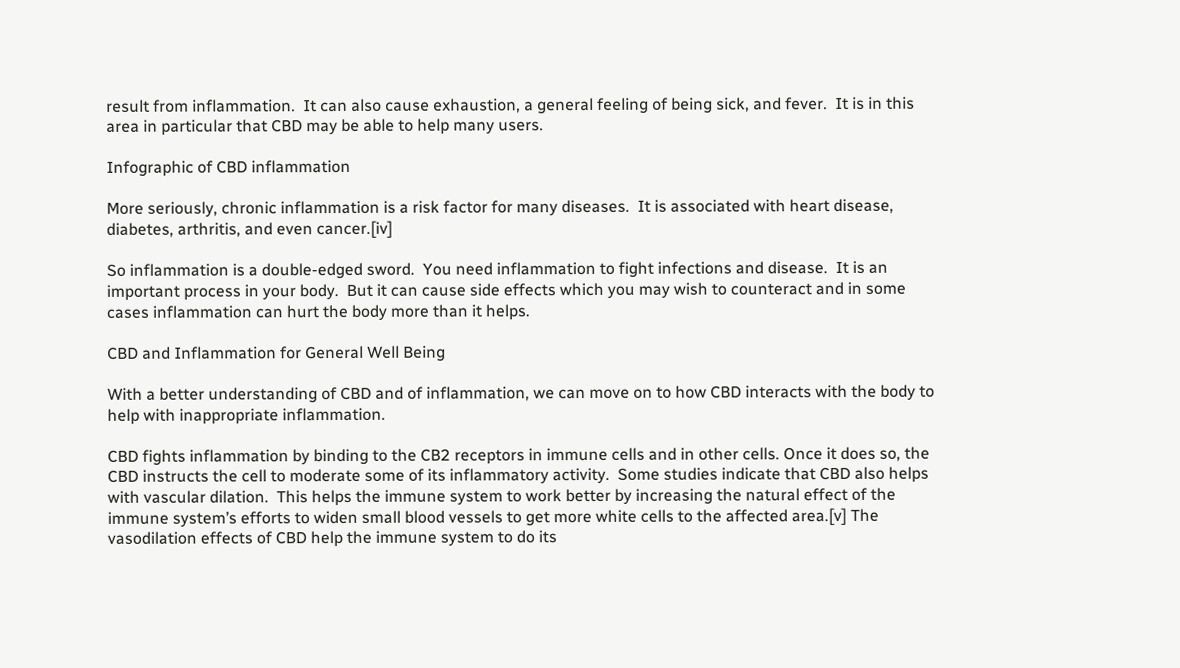result from inflammation.  It can also cause exhaustion, a general feeling of being sick, and fever.  It is in this area in particular that CBD may be able to help many users.

Infographic of CBD inflammation

More seriously, chronic inflammation is a risk factor for many diseases.  It is associated with heart disease, diabetes, arthritis, and even cancer.[iv]

So inflammation is a double-edged sword.  You need inflammation to fight infections and disease.  It is an important process in your body.  But it can cause side effects which you may wish to counteract and in some cases inflammation can hurt the body more than it helps.

CBD and Inflammation for General Well Being

With a better understanding of CBD and of inflammation, we can move on to how CBD interacts with the body to help with inappropriate inflammation.

CBD fights inflammation by binding to the CB2 receptors in immune cells and in other cells. Once it does so, the CBD instructs the cell to moderate some of its inflammatory activity.  Some studies indicate that CBD also helps with vascular dilation.  This helps the immune system to work better by increasing the natural effect of the immune system’s efforts to widen small blood vessels to get more white cells to the affected area.[v] The vasodilation effects of CBD help the immune system to do its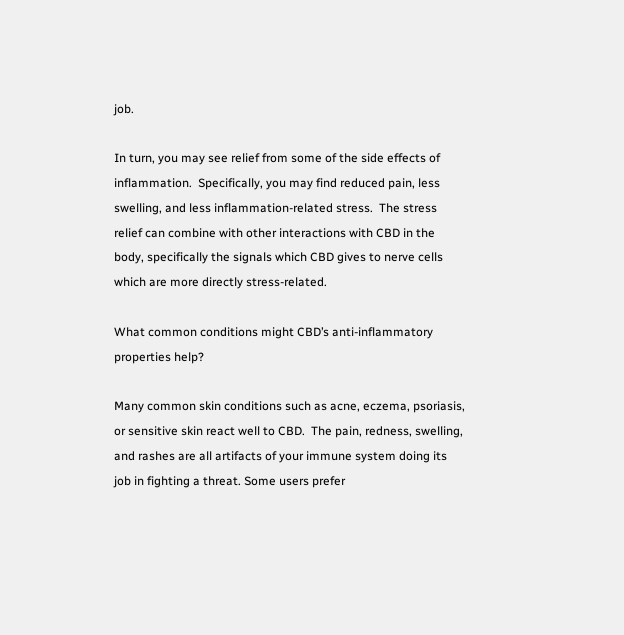job.

In turn, you may see relief from some of the side effects of inflammation.  Specifically, you may find reduced pain, less swelling, and less inflammation-related stress.  The stress relief can combine with other interactions with CBD in the body, specifically the signals which CBD gives to nerve cells which are more directly stress-related.

What common conditions might CBD’s anti-inflammatory properties help?

Many common skin conditions such as acne, eczema, psoriasis, or sensitive skin react well to CBD.  The pain, redness, swelling, and rashes are all artifacts of your immune system doing its job in fighting a threat. Some users prefer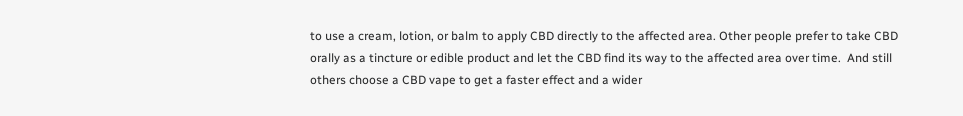to use a cream, lotion, or balm to apply CBD directly to the affected area. Other people prefer to take CBD orally as a tincture or edible product and let the CBD find its way to the affected area over time.  And still others choose a CBD vape to get a faster effect and a wider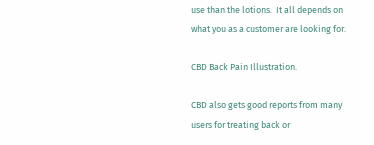use than the lotions.  It all depends on what you as a customer are looking for.

CBD Back Pain Illustration.

CBD also gets good reports from many users for treating back or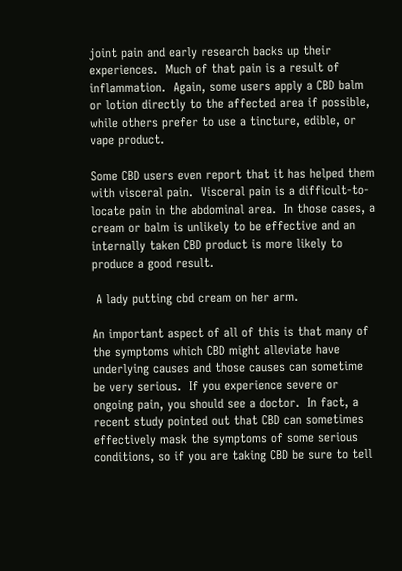joint pain and early research backs up their experiences.  Much of that pain is a result of inflammation.  Again, some users apply a CBD balm or lotion directly to the affected area if possible, while others prefer to use a tincture, edible, or vape product.

Some CBD users even report that it has helped them with visceral pain.  Visceral pain is a difficult-to-locate pain in the abdominal area.  In those cases, a cream or balm is unlikely to be effective and an internally taken CBD product is more likely to produce a good result.

 A lady putting cbd cream on her arm.

An important aspect of all of this is that many of the symptoms which CBD might alleviate have underlying causes and those causes can sometime be very serious.  If you experience severe or ongoing pain, you should see a doctor.  In fact, a recent study pointed out that CBD can sometimes effectively mask the symptoms of some serious conditions, so if you are taking CBD be sure to tell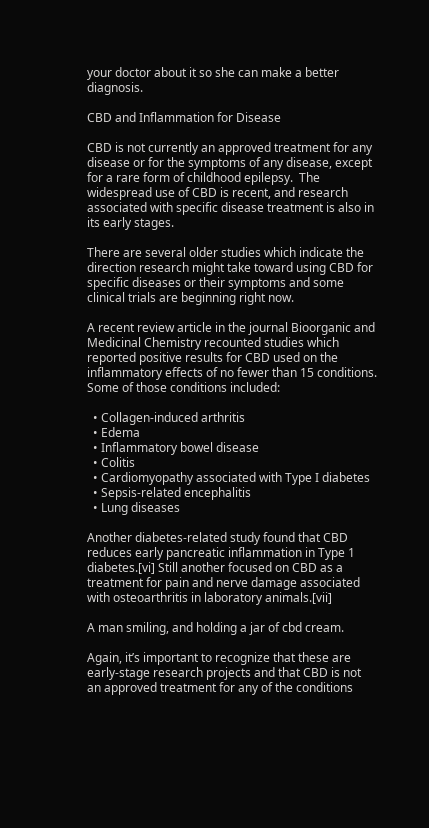your doctor about it so she can make a better diagnosis.

CBD and Inflammation for Disease

CBD is not currently an approved treatment for any disease or for the symptoms of any disease, except for a rare form of childhood epilepsy.  The widespread use of CBD is recent, and research associated with specific disease treatment is also in its early stages.

There are several older studies which indicate the direction research might take toward using CBD for specific diseases or their symptoms and some clinical trials are beginning right now.

A recent review article in the journal Bioorganic and Medicinal Chemistry recounted studies which reported positive results for CBD used on the inflammatory effects of no fewer than 15 conditions. Some of those conditions included:

  • Collagen-induced arthritis
  • Edema
  • Inflammatory bowel disease
  • Colitis
  • Cardiomyopathy associated with Type I diabetes
  • Sepsis-related encephalitis
  • Lung diseases

Another diabetes-related study found that CBD reduces early pancreatic inflammation in Type 1 diabetes.[vi] Still another focused on CBD as a treatment for pain and nerve damage associated with osteoarthritis in laboratory animals.[vii]

A man smiling, and holding a jar of cbd cream.

Again, it’s important to recognize that these are early-stage research projects and that CBD is not an approved treatment for any of the conditions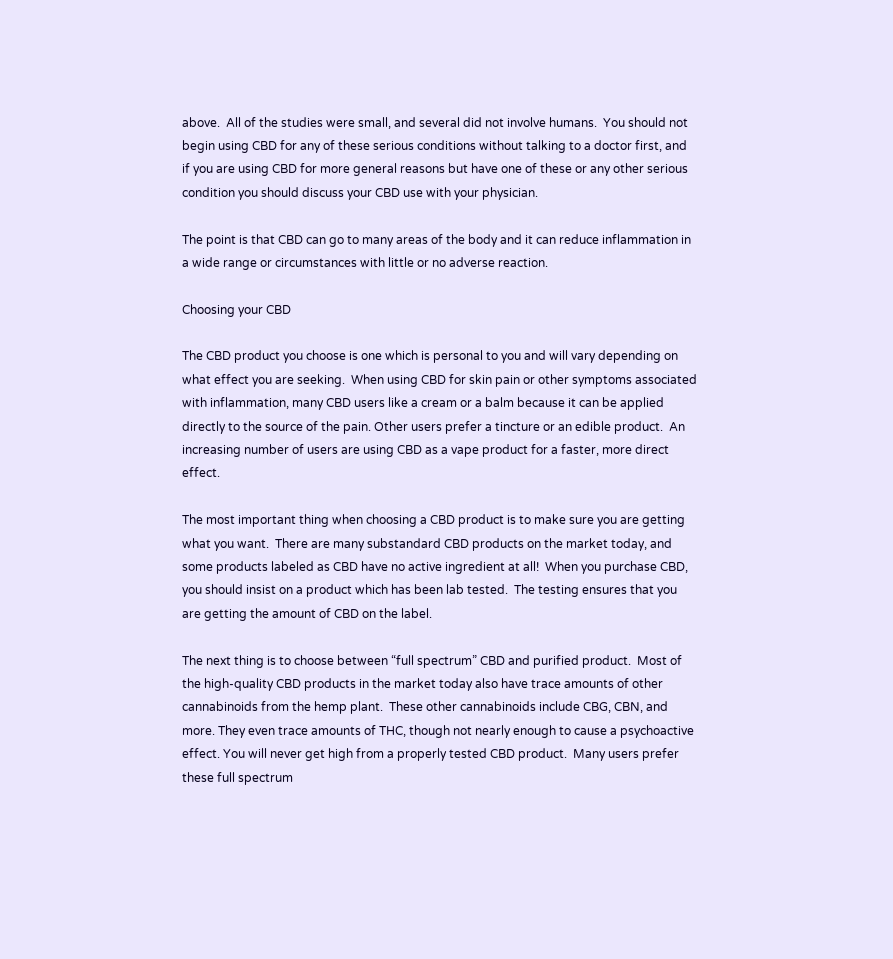above.  All of the studies were small, and several did not involve humans.  You should not begin using CBD for any of these serious conditions without talking to a doctor first, and if you are using CBD for more general reasons but have one of these or any other serious condition you should discuss your CBD use with your physician.

The point is that CBD can go to many areas of the body and it can reduce inflammation in a wide range or circumstances with little or no adverse reaction.

Choosing your CBD

The CBD product you choose is one which is personal to you and will vary depending on what effect you are seeking.  When using CBD for skin pain or other symptoms associated with inflammation, many CBD users like a cream or a balm because it can be applied directly to the source of the pain. Other users prefer a tincture or an edible product.  An increasing number of users are using CBD as a vape product for a faster, more direct effect.

The most important thing when choosing a CBD product is to make sure you are getting what you want.  There are many substandard CBD products on the market today, and some products labeled as CBD have no active ingredient at all!  When you purchase CBD, you should insist on a product which has been lab tested.  The testing ensures that you are getting the amount of CBD on the label.

The next thing is to choose between “full spectrum” CBD and purified product.  Most of the high-quality CBD products in the market today also have trace amounts of other cannabinoids from the hemp plant.  These other cannabinoids include CBG, CBN, and more. They even trace amounts of THC, though not nearly enough to cause a psychoactive effect. You will never get high from a properly tested CBD product.  Many users prefer these full spectrum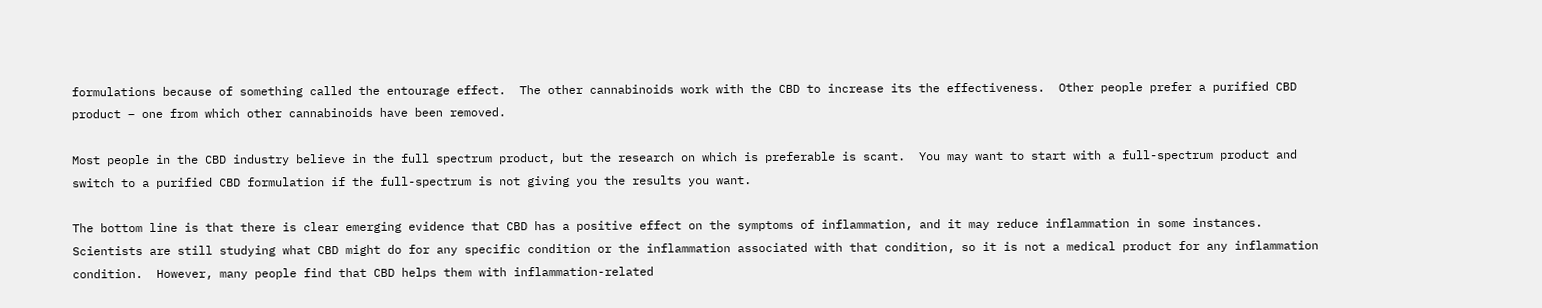formulations because of something called the entourage effect.  The other cannabinoids work with the CBD to increase its the effectiveness.  Other people prefer a purified CBD product – one from which other cannabinoids have been removed.

Most people in the CBD industry believe in the full spectrum product, but the research on which is preferable is scant.  You may want to start with a full-spectrum product and switch to a purified CBD formulation if the full-spectrum is not giving you the results you want.

The bottom line is that there is clear emerging evidence that CBD has a positive effect on the symptoms of inflammation, and it may reduce inflammation in some instances.  Scientists are still studying what CBD might do for any specific condition or the inflammation associated with that condition, so it is not a medical product for any inflammation condition.  However, many people find that CBD helps them with inflammation-related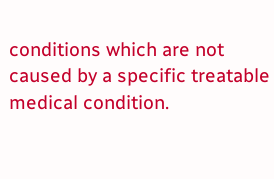conditions which are not caused by a specific treatable medical condition.